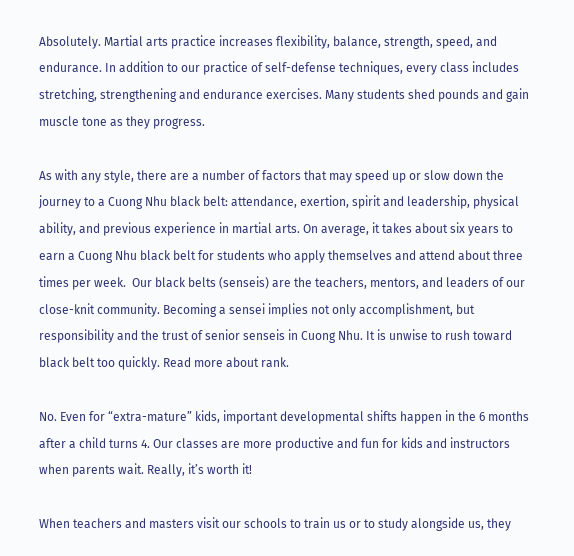Absolutely. Martial arts practice increases flexibility, balance, strength, speed, and endurance. In addition to our practice of self-defense techniques, every class includes stretching, strengthening and endurance exercises. Many students shed pounds and gain muscle tone as they progress.

As with any style, there are a number of factors that may speed up or slow down the journey to a Cuong Nhu black belt: attendance, exertion, spirit and leadership, physical ability, and previous experience in martial arts. On average, it takes about six years to earn a Cuong Nhu black belt for students who apply themselves and attend about three times per week.  Our black belts (senseis) are the teachers, mentors, and leaders of our close-knit community. Becoming a sensei implies not only accomplishment, but responsibility and the trust of senior senseis in Cuong Nhu. It is unwise to rush toward black belt too quickly. Read more about rank.

No. Even for “extra-mature” kids, important developmental shifts happen in the 6 months after a child turns 4. Our classes are more productive and fun for kids and instructors when parents wait. Really, it’s worth it!

When teachers and masters visit our schools to train us or to study alongside us, they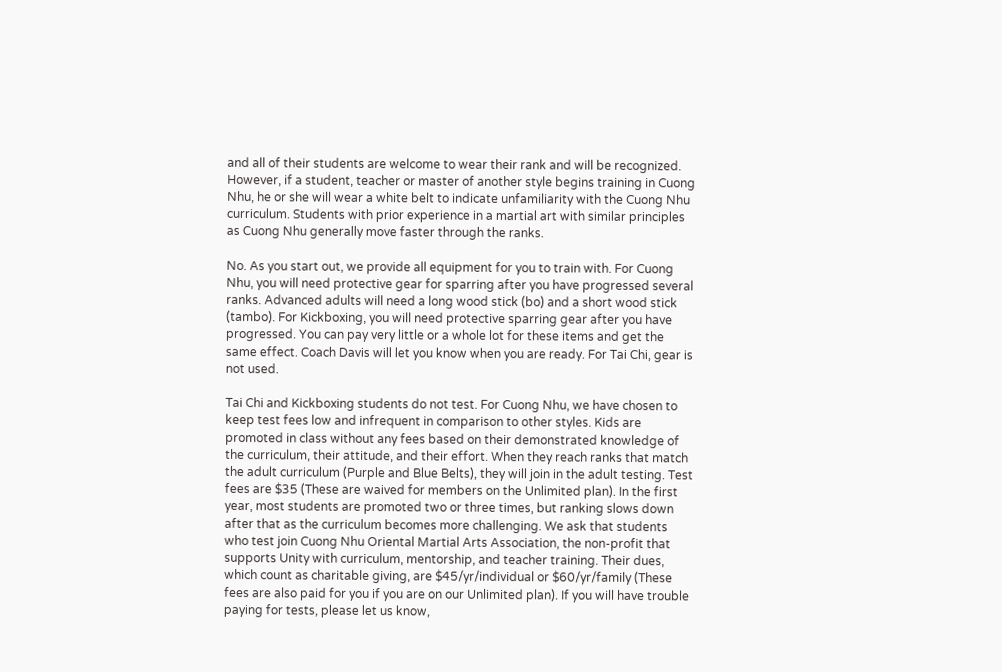and all of their students are welcome to wear their rank and will be recognized. However, if a student, teacher or master of another style begins training in Cuong Nhu, he or she will wear a white belt to indicate unfamiliarity with the Cuong Nhu curriculum. Students with prior experience in a martial art with similar principles as Cuong Nhu generally move faster through the ranks.

No. As you start out, we provide all equipment for you to train with. For Cuong Nhu, you will need protective gear for sparring after you have progressed several ranks. Advanced adults will need a long wood stick (bo) and a short wood stick (tambo). For Kickboxing, you will need protective sparring gear after you have progressed. You can pay very little or a whole lot for these items and get the same effect. Coach Davis will let you know when you are ready. For Tai Chi, gear is not used.

Tai Chi and Kickboxing students do not test. For Cuong Nhu, we have chosen to keep test fees low and infrequent in comparison to other styles. Kids are promoted in class without any fees based on their demonstrated knowledge of the curriculum, their attitude, and their effort. When they reach ranks that match the adult curriculum (Purple and Blue Belts), they will join in the adult testing. Test fees are $35 (These are waived for members on the Unlimited plan). In the first year, most students are promoted two or three times, but ranking slows down after that as the curriculum becomes more challenging. We ask that students who test join Cuong Nhu Oriental Martial Arts Association, the non-profit that supports Unity with curriculum, mentorship, and teacher training. Their dues, which count as charitable giving, are $45/yr/individual or $60/yr/family (These fees are also paid for you if you are on our Unlimited plan). If you will have trouble paying for tests, please let us know,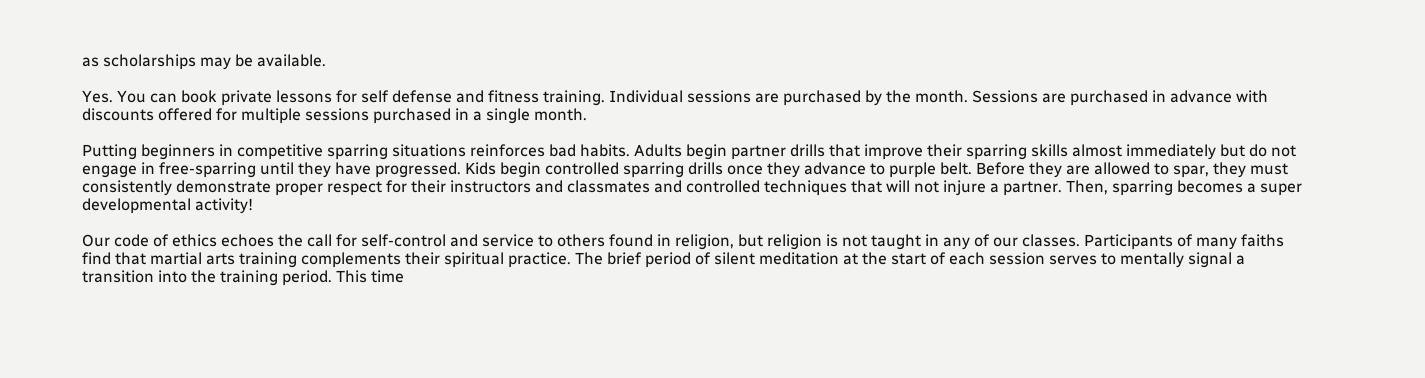as scholarships may be available.

Yes. You can book private lessons for self defense and fitness training. Individual sessions are purchased by the month. Sessions are purchased in advance with discounts offered for multiple sessions purchased in a single month.

Putting beginners in competitive sparring situations reinforces bad habits. Adults begin partner drills that improve their sparring skills almost immediately but do not engage in free-sparring until they have progressed. Kids begin controlled sparring drills once they advance to purple belt. Before they are allowed to spar, they must consistently demonstrate proper respect for their instructors and classmates and controlled techniques that will not injure a partner. Then, sparring becomes a super developmental activity!

Our code of ethics echoes the call for self-control and service to others found in religion, but religion is not taught in any of our classes. Participants of many faiths find that martial arts training complements their spiritual practice. The brief period of silent meditation at the start of each session serves to mentally signal a transition into the training period. This time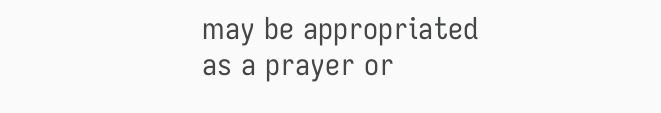may be appropriated as a prayer or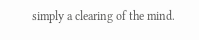simply a clearing of the mind.